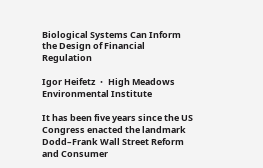Biological Systems Can Inform the Design of Financial Regulation

Igor Heifetz ・ High Meadows Environmental Institute

It has been five years since the US Congress enacted the landmark Dodd–Frank Wall Street Reform and Consumer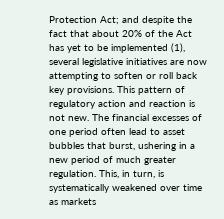Protection Act; and despite the fact that about 20% of the Act has yet to be implemented (1), several legislative initiatives are now attempting to soften or roll back key provisions. This pattern of regulatory action and reaction is not new. The financial excesses of one period often lead to asset bubbles that burst, ushering in a new period of much greater regulation. This, in turn, is systematically weakened over time as markets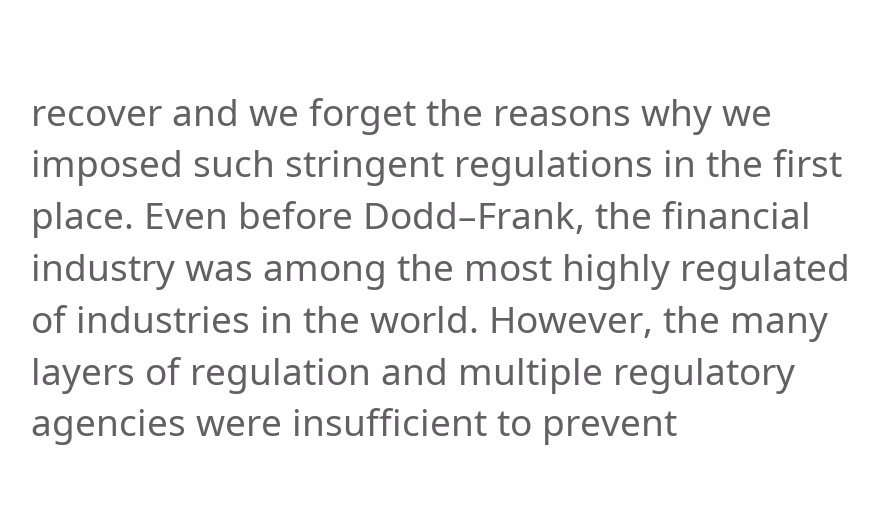recover and we forget the reasons why we imposed such stringent regulations in the first place. Even before Dodd–Frank, the financial industry was among the most highly regulated of industries in the world. However, the many layers of regulation and multiple regulatory agencies were insufficient to prevent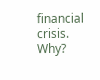financial crisis. Why?